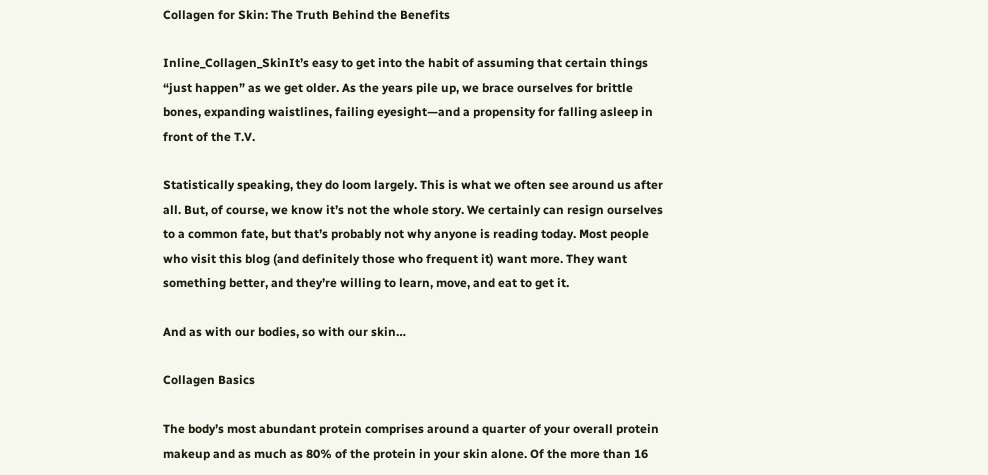Collagen for Skin: The Truth Behind the Benefits

Inline_Collagen_SkinIt’s easy to get into the habit of assuming that certain things “just happen” as we get older. As the years pile up, we brace ourselves for brittle bones, expanding waistlines, failing eyesight—and a propensity for falling asleep in front of the T.V.

Statistically speaking, they do loom largely. This is what we often see around us after all. But, of course, we know it’s not the whole story. We certainly can resign ourselves to a common fate, but that’s probably not why anyone is reading today. Most people who visit this blog (and definitely those who frequent it) want more. They want something better, and they’re willing to learn, move, and eat to get it.

And as with our bodies, so with our skin…

Collagen Basics

The body’s most abundant protein comprises around a quarter of your overall protein makeup and as much as 80% of the protein in your skin alone. Of the more than 16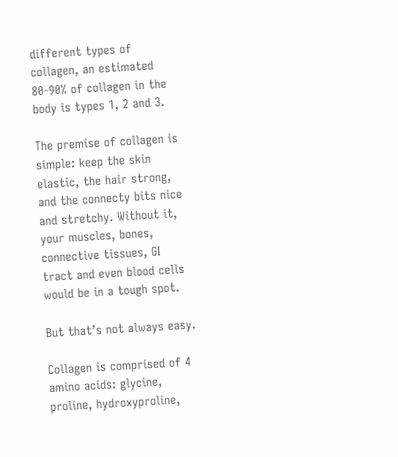different types of collagen, an estimated 80-90% of collagen in the body is types 1, 2 and 3.

The premise of collagen is simple: keep the skin elastic, the hair strong, and the connecty bits nice and stretchy. Without it, your muscles, bones, connective tissues, GI tract and even blood cells would be in a tough spot.

But that’s not always easy.

Collagen is comprised of 4 amino acids: glycine, proline, hydroxyproline,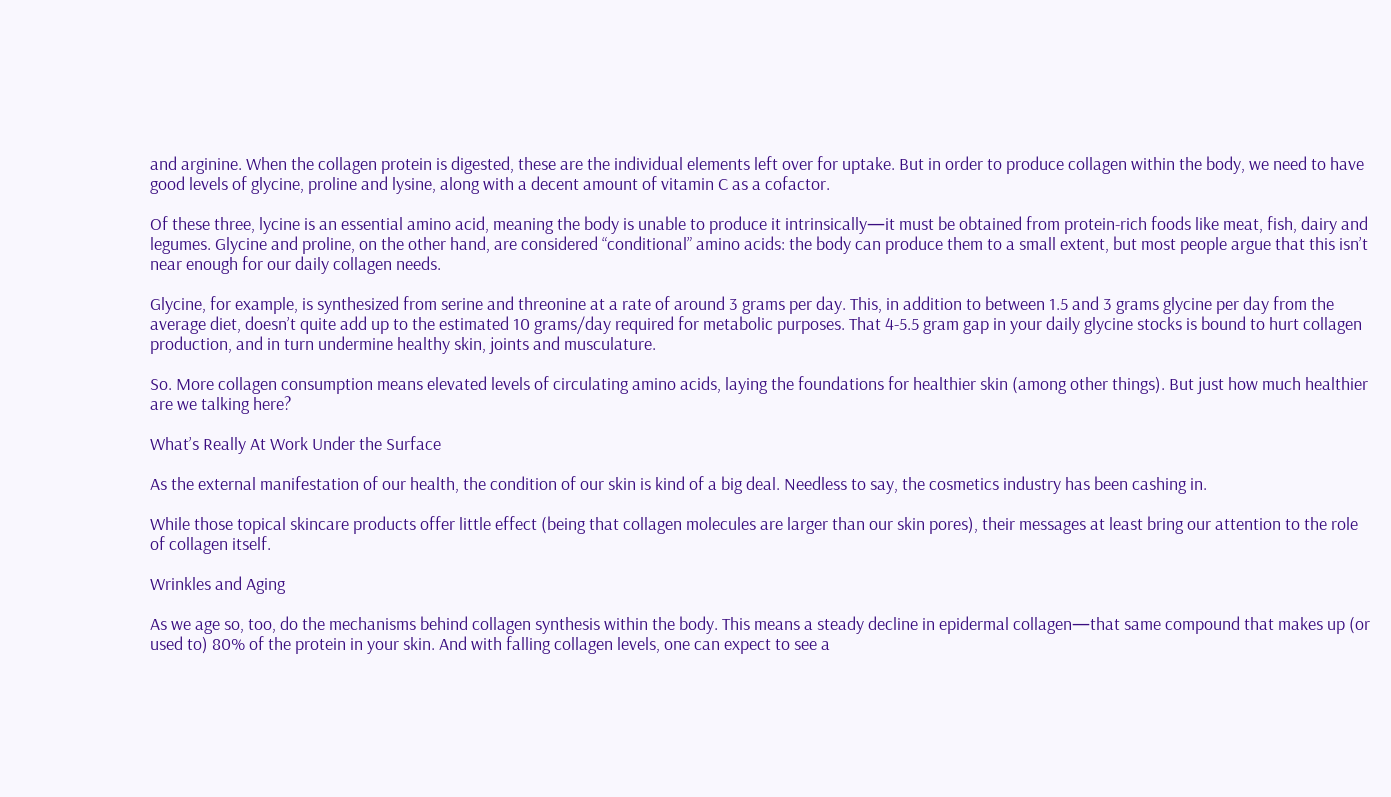and arginine. When the collagen protein is digested, these are the individual elements left over for uptake. But in order to produce collagen within the body, we need to have good levels of glycine, proline and lysine, along with a decent amount of vitamin C as a cofactor.

Of these three, lycine is an essential amino acid, meaning the body is unable to produce it intrinsically—it must be obtained from protein-rich foods like meat, fish, dairy and legumes. Glycine and proline, on the other hand, are considered “conditional” amino acids: the body can produce them to a small extent, but most people argue that this isn’t near enough for our daily collagen needs.

Glycine, for example, is synthesized from serine and threonine at a rate of around 3 grams per day. This, in addition to between 1.5 and 3 grams glycine per day from the average diet, doesn’t quite add up to the estimated 10 grams/day required for metabolic purposes. That 4-5.5 gram gap in your daily glycine stocks is bound to hurt collagen production, and in turn undermine healthy skin, joints and musculature.

So. More collagen consumption means elevated levels of circulating amino acids, laying the foundations for healthier skin (among other things). But just how much healthier are we talking here?

What’s Really At Work Under the Surface

As the external manifestation of our health, the condition of our skin is kind of a big deal. Needless to say, the cosmetics industry has been cashing in.

While those topical skincare products offer little effect (being that collagen molecules are larger than our skin pores), their messages at least bring our attention to the role of collagen itself.

Wrinkles and Aging

As we age so, too, do the mechanisms behind collagen synthesis within the body. This means a steady decline in epidermal collagen—that same compound that makes up (or used to) 80% of the protein in your skin. And with falling collagen levels, one can expect to see a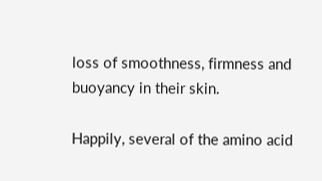loss of smoothness, firmness and buoyancy in their skin.

Happily, several of the amino acid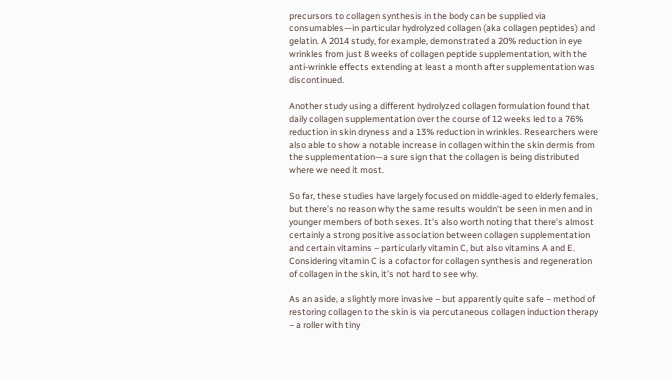precursors to collagen synthesis in the body can be supplied via consumables—in particular hydrolyzed collagen (aka collagen peptides) and gelatin. A 2014 study, for example, demonstrated a 20% reduction in eye wrinkles from just 8 weeks of collagen peptide supplementation, with the anti-wrinkle effects extending at least a month after supplementation was discontinued.

Another study using a different hydrolyzed collagen formulation found that daily collagen supplementation over the course of 12 weeks led to a 76% reduction in skin dryness and a 13% reduction in wrinkles. Researchers were also able to show a notable increase in collagen within the skin dermis from the supplementation—a sure sign that the collagen is being distributed where we need it most.

So far, these studies have largely focused on middle-aged to elderly females, but there’s no reason why the same results wouldn’t be seen in men and in younger members of both sexes. It’s also worth noting that there’s almost certainly a strong positive association between collagen supplementation and certain vitamins – particularly vitamin C, but also vitamins A and E. Considering vitamin C is a cofactor for collagen synthesis and regeneration of collagen in the skin, it’s not hard to see why.

As an aside, a slightly more invasive – but apparently quite safe – method of restoring collagen to the skin is via percutaneous collagen induction therapy – a roller with tiny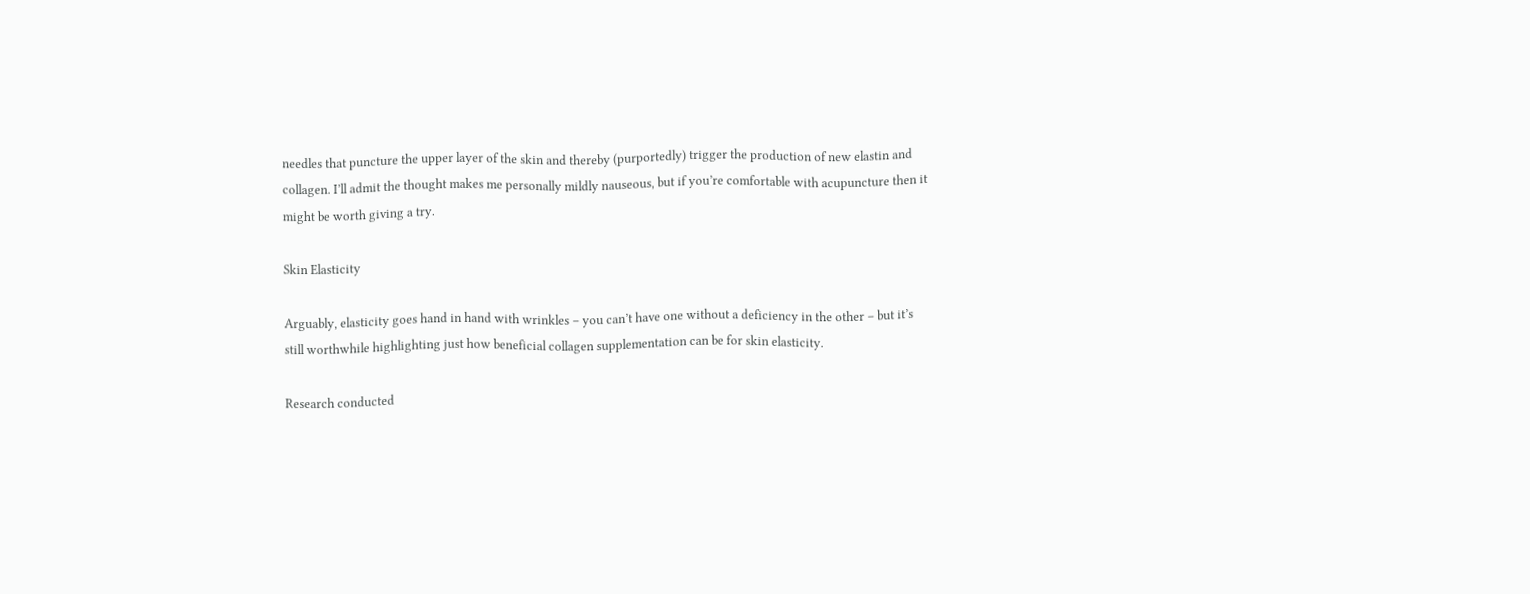needles that puncture the upper layer of the skin and thereby (purportedly) trigger the production of new elastin and collagen. I’ll admit the thought makes me personally mildly nauseous, but if you’re comfortable with acupuncture then it might be worth giving a try.

Skin Elasticity

Arguably, elasticity goes hand in hand with wrinkles – you can’t have one without a deficiency in the other – but it’s still worthwhile highlighting just how beneficial collagen supplementation can be for skin elasticity.

Research conducted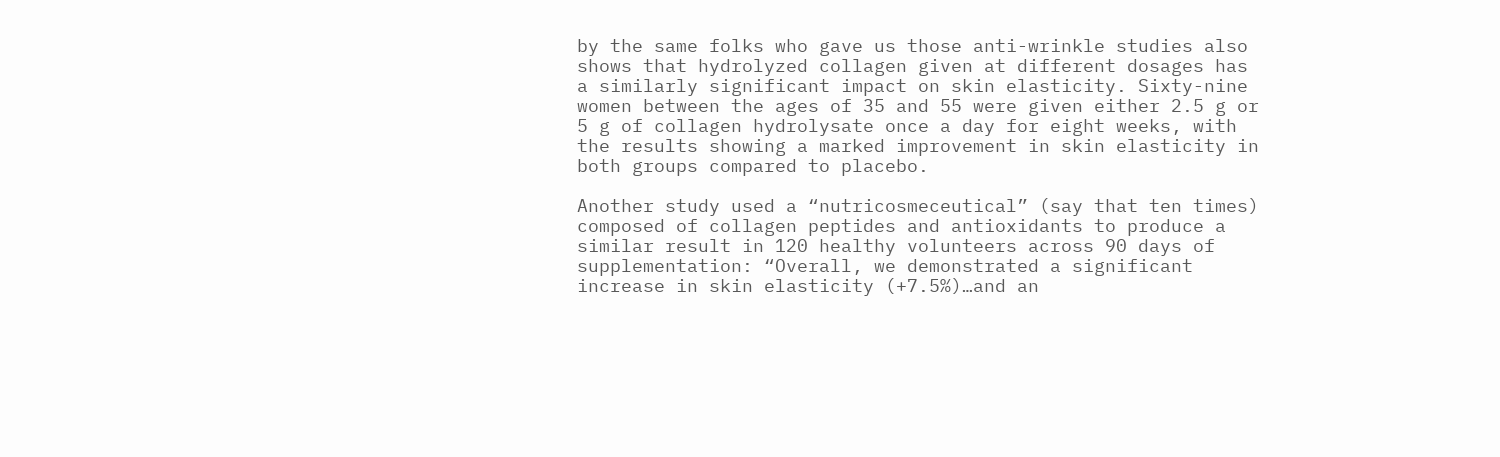by the same folks who gave us those anti-wrinkle studies also shows that hydrolyzed collagen given at different dosages has a similarly significant impact on skin elasticity. Sixty-nine women between the ages of 35 and 55 were given either 2.5 g or 5 g of collagen hydrolysate once a day for eight weeks, with the results showing a marked improvement in skin elasticity in both groups compared to placebo.

Another study used a “nutricosmeceutical” (say that ten times) composed of collagen peptides and antioxidants to produce a similar result in 120 healthy volunteers across 90 days of supplementation: “Overall, we demonstrated a significant increase in skin elasticity (+7.5%)…and an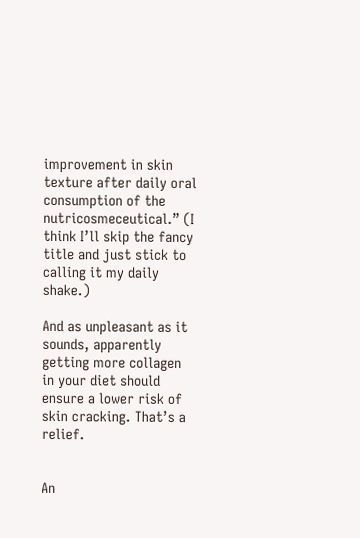improvement in skin texture after daily oral consumption of the nutricosmeceutical.” (I think I’ll skip the fancy title and just stick to calling it my daily shake.)

And as unpleasant as it sounds, apparently getting more collagen in your diet should ensure a lower risk of skin cracking. That’s a relief.


An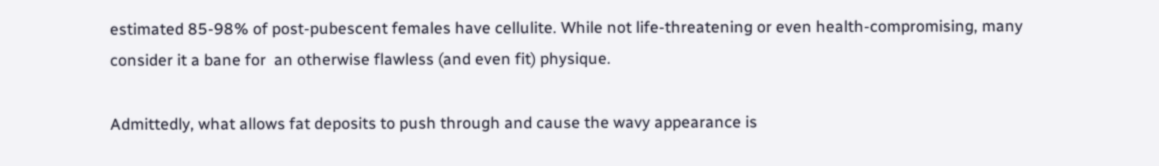estimated 85-98% of post-pubescent females have cellulite. While not life-threatening or even health-compromising, many consider it a bane for  an otherwise flawless (and even fit) physique.

Admittedly, what allows fat deposits to push through and cause the wavy appearance is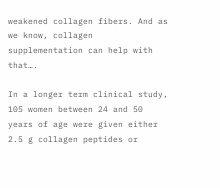weakened collagen fibers. And as we know, collagen supplementation can help with that….

In a longer term clinical study, 105 women between 24 and 50 years of age were given either 2.5 g collagen peptides or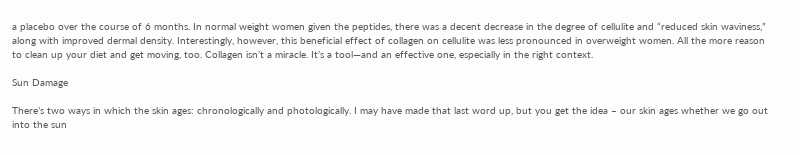a placebo over the course of 6 months. In normal weight women given the peptides, there was a decent decrease in the degree of cellulite and “reduced skin waviness,” along with improved dermal density. Interestingly, however, this beneficial effect of collagen on cellulite was less pronounced in overweight women. All the more reason to clean up your diet and get moving, too. Collagen isn’t a miracle. It’s a tool—and an effective one, especially in the right context.

Sun Damage

There’s two ways in which the skin ages: chronologically and photologically. I may have made that last word up, but you get the idea – our skin ages whether we go out into the sun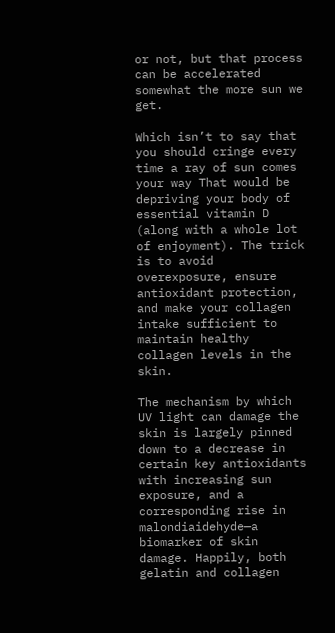or not, but that process can be accelerated somewhat the more sun we get.

Which isn’t to say that you should cringe every time a ray of sun comes your way That would be depriving your body of essential vitamin D (along with a whole lot of enjoyment). The trick is to avoid overexposure, ensure antioxidant protection, and make your collagen intake sufficient to maintain healthy collagen levels in the skin.

The mechanism by which UV light can damage the skin is largely pinned down to a decrease in certain key antioxidants with increasing sun exposure, and a corresponding rise in malondiaidehyde—a biomarker of skin damage. Happily, both gelatin and collagen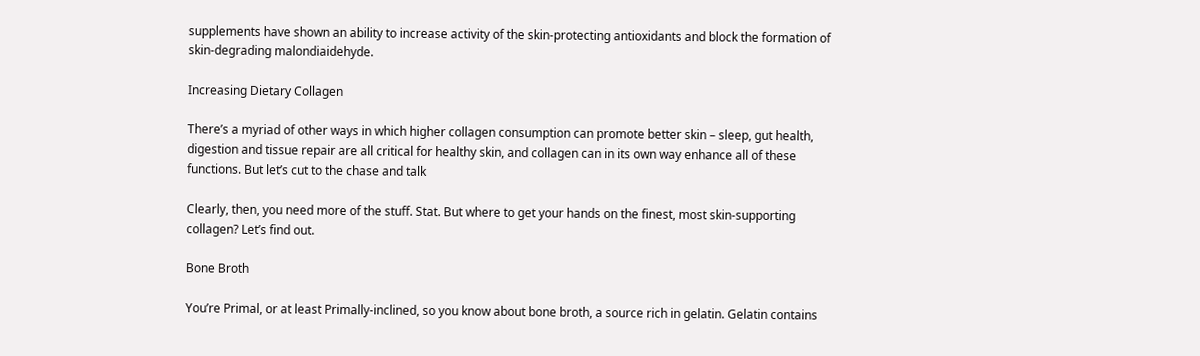supplements have shown an ability to increase activity of the skin-protecting antioxidants and block the formation of skin-degrading malondiaidehyde.

Increasing Dietary Collagen

There’s a myriad of other ways in which higher collagen consumption can promote better skin – sleep, gut health, digestion and tissue repair are all critical for healthy skin, and collagen can in its own way enhance all of these functions. But let’s cut to the chase and talk

Clearly, then, you need more of the stuff. Stat. But where to get your hands on the finest, most skin-supporting collagen? Let’s find out.

Bone Broth

You’re Primal, or at least Primally-inclined, so you know about bone broth, a source rich in gelatin. Gelatin contains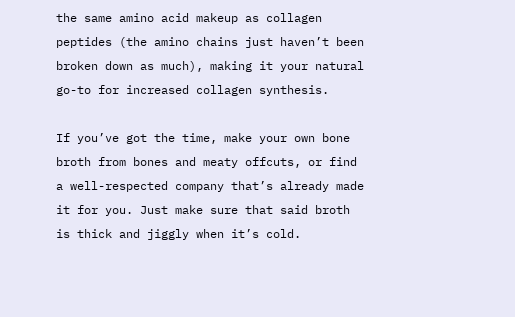the same amino acid makeup as collagen peptides (the amino chains just haven’t been broken down as much), making it your natural go-to for increased collagen synthesis.

If you’ve got the time, make your own bone broth from bones and meaty offcuts, or find a well-respected company that’s already made it for you. Just make sure that said broth is thick and jiggly when it’s cold.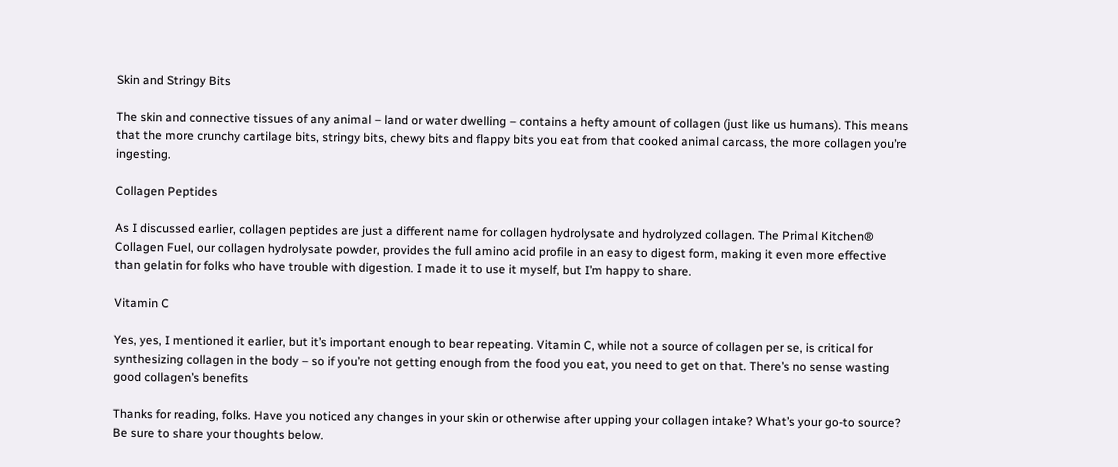Skin and Stringy Bits

The skin and connective tissues of any animal – land or water dwelling – contains a hefty amount of collagen (just like us humans). This means that the more crunchy cartilage bits, stringy bits, chewy bits and flappy bits you eat from that cooked animal carcass, the more collagen you’re ingesting.

Collagen Peptides

As I discussed earlier, collagen peptides are just a different name for collagen hydrolysate and hydrolyzed collagen. The Primal Kitchen® Collagen Fuel, our collagen hydrolysate powder, provides the full amino acid profile in an easy to digest form, making it even more effective than gelatin for folks who have trouble with digestion. I made it to use it myself, but I’m happy to share.

Vitamin C

Yes, yes, I mentioned it earlier, but it’s important enough to bear repeating. Vitamin C, while not a source of collagen per se, is critical for synthesizing collagen in the body – so if you’re not getting enough from the food you eat, you need to get on that. There’s no sense wasting good collagen’s benefits

Thanks for reading, folks. Have you noticed any changes in your skin or otherwise after upping your collagen intake? What’s your go-to source? Be sure to share your thoughts below.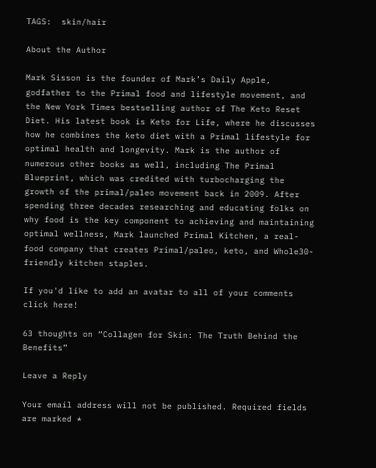TAGS:  skin/hair

About the Author

Mark Sisson is the founder of Mark’s Daily Apple, godfather to the Primal food and lifestyle movement, and the New York Times bestselling author of The Keto Reset Diet. His latest book is Keto for Life, where he discusses how he combines the keto diet with a Primal lifestyle for optimal health and longevity. Mark is the author of numerous other books as well, including The Primal Blueprint, which was credited with turbocharging the growth of the primal/paleo movement back in 2009. After spending three decades researching and educating folks on why food is the key component to achieving and maintaining optimal wellness, Mark launched Primal Kitchen, a real-food company that creates Primal/paleo, keto, and Whole30-friendly kitchen staples.

If you'd like to add an avatar to all of your comments click here!

63 thoughts on “Collagen for Skin: The Truth Behind the Benefits”

Leave a Reply

Your email address will not be published. Required fields are marked *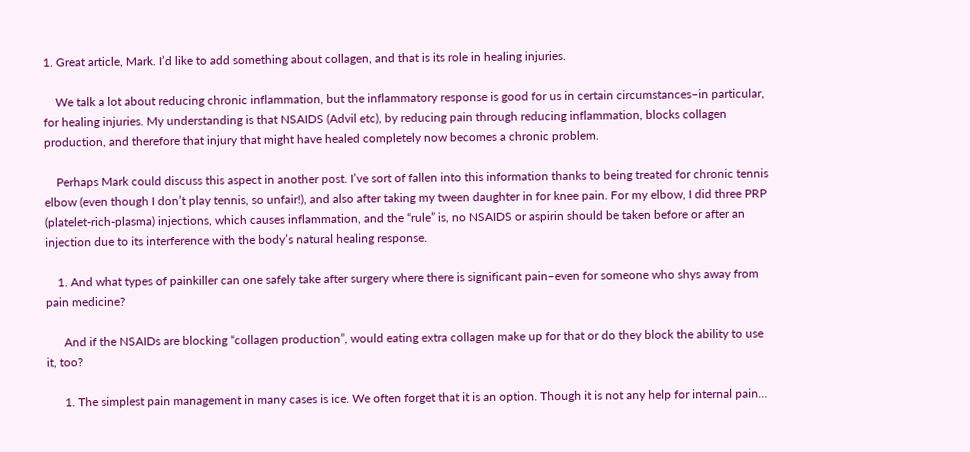1. Great article, Mark. I’d like to add something about collagen, and that is its role in healing injuries.

    We talk a lot about reducing chronic inflammation, but the inflammatory response is good for us in certain circumstances–in particular, for healing injuries. My understanding is that NSAIDS (Advil etc), by reducing pain through reducing inflammation, blocks collagen production, and therefore that injury that might have healed completely now becomes a chronic problem.

    Perhaps Mark could discuss this aspect in another post. I’ve sort of fallen into this information thanks to being treated for chronic tennis elbow (even though I don’t play tennis, so unfair!), and also after taking my tween daughter in for knee pain. For my elbow, I did three PRP (platelet-rich-plasma) injections, which causes inflammation, and the “rule” is, no NSAIDS or aspirin should be taken before or after an injection due to its interference with the body’s natural healing response.

    1. And what types of painkiller can one safely take after surgery where there is significant pain–even for someone who shys away from pain medicine?

      And if the NSAIDs are blocking “collagen production”, would eating extra collagen make up for that or do they block the ability to use it, too?

      1. The simplest pain management in many cases is ice. We often forget that it is an option. Though it is not any help for internal pain…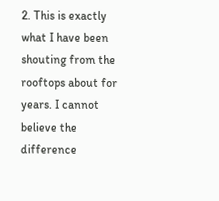2. This is exactly what I have been shouting from the rooftops about for years. I cannot believe the difference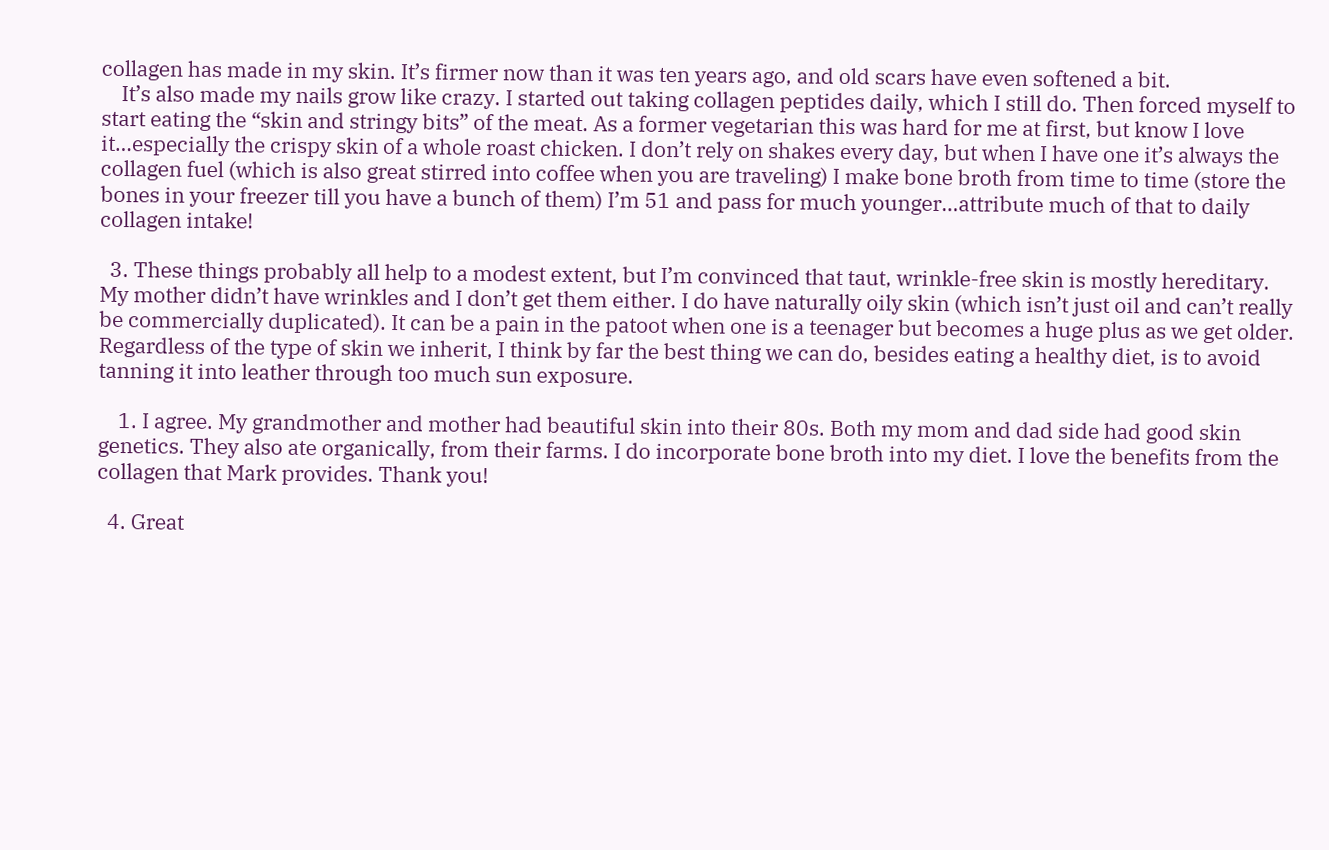collagen has made in my skin. It’s firmer now than it was ten years ago, and old scars have even softened a bit.
    It’s also made my nails grow like crazy. I started out taking collagen peptides daily, which I still do. Then forced myself to start eating the “skin and stringy bits” of the meat. As a former vegetarian this was hard for me at first, but know I love it…especially the crispy skin of a whole roast chicken. I don’t rely on shakes every day, but when I have one it’s always the collagen fuel (which is also great stirred into coffee when you are traveling) I make bone broth from time to time (store the bones in your freezer till you have a bunch of them) I’m 51 and pass for much younger…attribute much of that to daily collagen intake!

  3. These things probably all help to a modest extent, but I’m convinced that taut, wrinkle-free skin is mostly hereditary. My mother didn’t have wrinkles and I don’t get them either. I do have naturally oily skin (which isn’t just oil and can’t really be commercially duplicated). It can be a pain in the patoot when one is a teenager but becomes a huge plus as we get older. Regardless of the type of skin we inherit, I think by far the best thing we can do, besides eating a healthy diet, is to avoid tanning it into leather through too much sun exposure.

    1. I agree. My grandmother and mother had beautiful skin into their 80s. Both my mom and dad side had good skin genetics. They also ate organically, from their farms. I do incorporate bone broth into my diet. I love the benefits from the collagen that Mark provides. Thank you!

  4. Great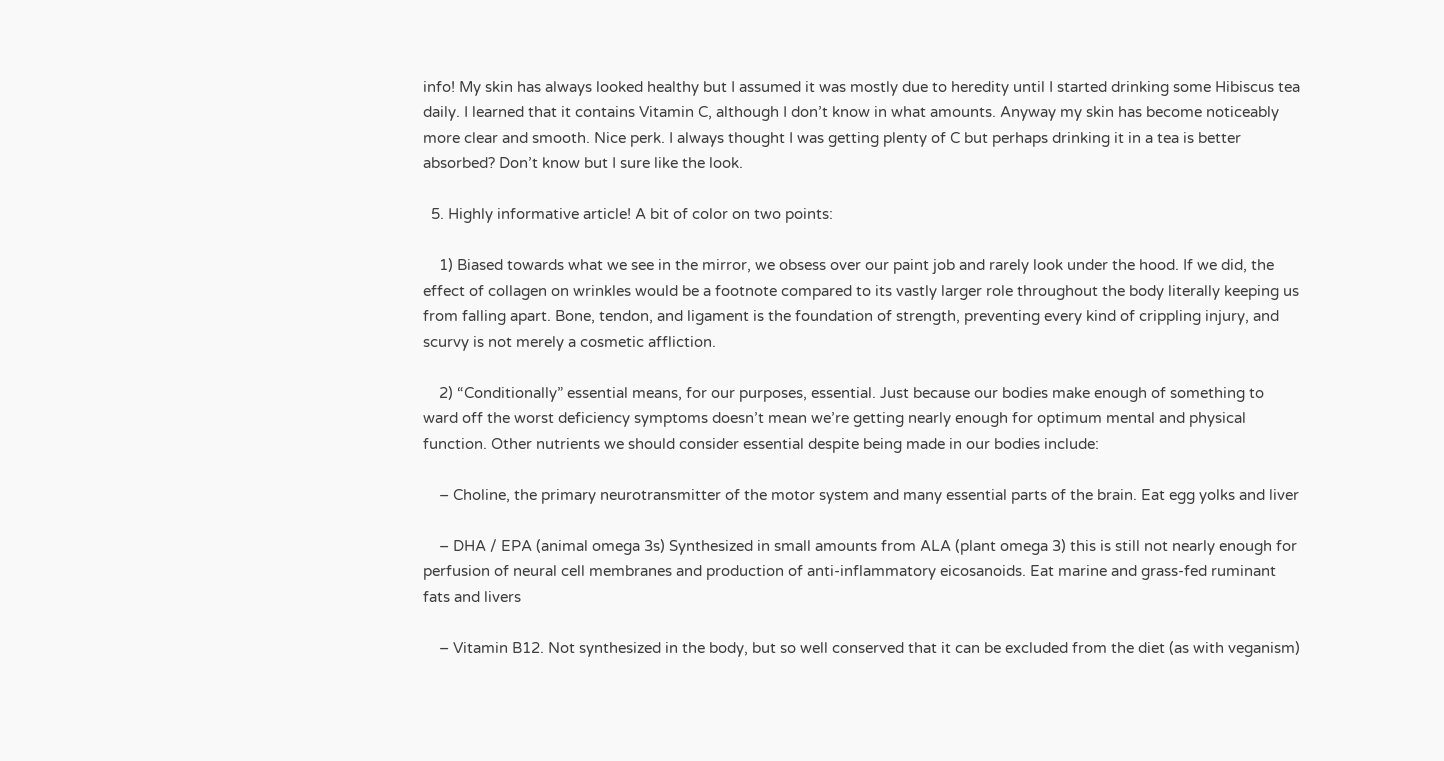info! My skin has always looked healthy but I assumed it was mostly due to heredity until I started drinking some Hibiscus tea daily. I learned that it contains Vitamin C, although I don’t know in what amounts. Anyway my skin has become noticeably more clear and smooth. Nice perk. I always thought I was getting plenty of C but perhaps drinking it in a tea is better absorbed? Don’t know but I sure like the look.

  5. Highly informative article! A bit of color on two points:

    1) Biased towards what we see in the mirror, we obsess over our paint job and rarely look under the hood. If we did, the effect of collagen on wrinkles would be a footnote compared to its vastly larger role throughout the body literally keeping us from falling apart. Bone, tendon, and ligament is the foundation of strength, preventing every kind of crippling injury, and scurvy is not merely a cosmetic affliction.

    2) “Conditionally” essential means, for our purposes, essential. Just because our bodies make enough of something to ward off the worst deficiency symptoms doesn’t mean we’re getting nearly enough for optimum mental and physical function. Other nutrients we should consider essential despite being made in our bodies include:

    – Choline, the primary neurotransmitter of the motor system and many essential parts of the brain. Eat egg yolks and liver

    – DHA / EPA (animal omega 3s) Synthesized in small amounts from ALA (plant omega 3) this is still not nearly enough for perfusion of neural cell membranes and production of anti-inflammatory eicosanoids. Eat marine and grass-fed ruminant fats and livers

    – Vitamin B12. Not synthesized in the body, but so well conserved that it can be excluded from the diet (as with veganism)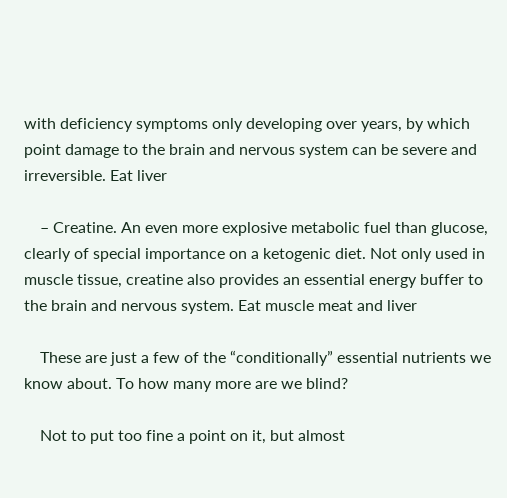with deficiency symptoms only developing over years, by which point damage to the brain and nervous system can be severe and irreversible. Eat liver

    – Creatine. An even more explosive metabolic fuel than glucose, clearly of special importance on a ketogenic diet. Not only used in muscle tissue, creatine also provides an essential energy buffer to the brain and nervous system. Eat muscle meat and liver

    These are just a few of the “conditionally” essential nutrients we know about. To how many more are we blind?

    Not to put too fine a point on it, but almost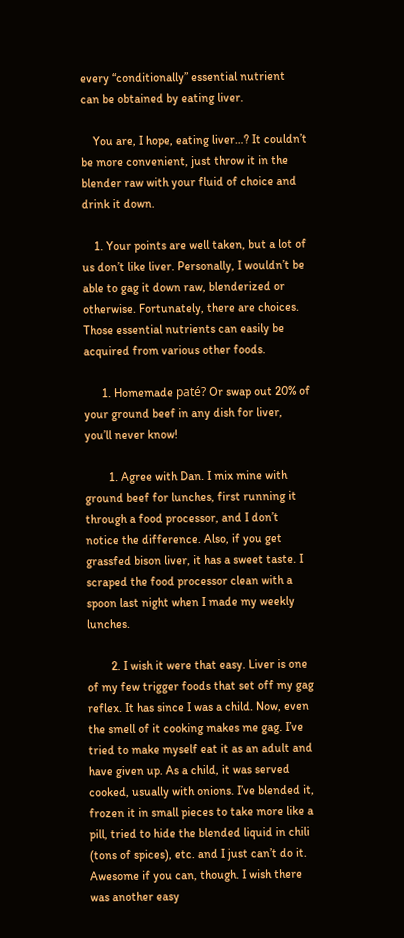every “conditionally” essential nutrient can be obtained by eating liver.

    You are, I hope, eating liver…? It couldn’t be more convenient, just throw it in the blender raw with your fluid of choice and drink it down.

    1. Your points are well taken, but a lot of us don’t like liver. Personally, I wouldn’t be able to gag it down raw, blenderized or otherwise. Fortunately, there are choices. Those essential nutrients can easily be acquired from various other foods.

      1. Homemade paté? Or swap out 20% of your ground beef in any dish for liver, you’ll never know!

        1. Agree with Dan. I mix mine with ground beef for lunches, first running it through a food processor, and I don’t notice the difference. Also, if you get grassfed bison liver, it has a sweet taste. I scraped the food processor clean with a spoon last night when I made my weekly lunches.

        2. I wish it were that easy. Liver is one of my few trigger foods that set off my gag reflex. It has since I was a child. Now, even the smell of it cooking makes me gag. I’ve tried to make myself eat it as an adult and have given up. As a child, it was served cooked, usually with onions. I’ve blended it, frozen it in small pieces to take more like a pill, tried to hide the blended liquid in chili (tons of spices), etc. and I just can’t do it. Awesome if you can, though. I wish there was another easy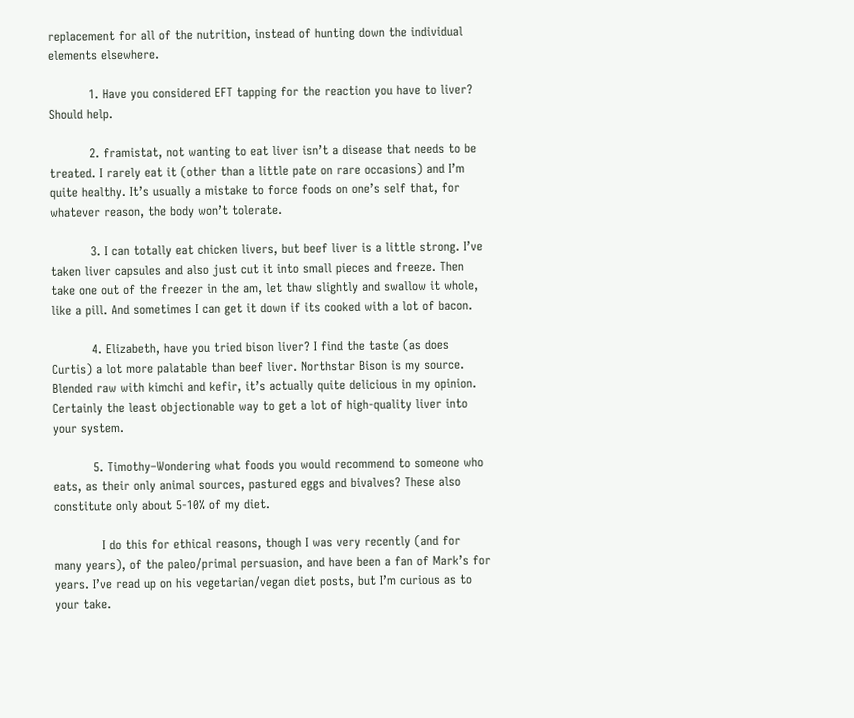replacement for all of the nutrition, instead of hunting down the individual elements elsewhere.

          1. Have you considered EFT tapping for the reaction you have to liver? Should help.

          2. framistat, not wanting to eat liver isn’t a disease that needs to be treated. I rarely eat it (other than a little pate on rare occasions) and I’m quite healthy. It’s usually a mistake to force foods on one’s self that, for whatever reason, the body won’t tolerate.

          3. I can totally eat chicken livers, but beef liver is a little strong. I’ve taken liver capsules and also just cut it into small pieces and freeze. Then take one out of the freezer in the am, let thaw slightly and swallow it whole, like a pill. And sometimes I can get it down if its cooked with a lot of bacon.

          4. Elizabeth, have you tried bison liver? I find the taste (as does Curtis) a lot more palatable than beef liver. Northstar Bison is my source. Blended raw with kimchi and kefir, it’s actually quite delicious in my opinion. Certainly the least objectionable way to get a lot of high-quality liver into your system.

          5. Timothy–Wondering what foods you would recommend to someone who eats, as their only animal sources, pastured eggs and bivalves? These also constitute only about 5-10% of my diet.

            I do this for ethical reasons, though I was very recently (and for many years), of the paleo/primal persuasion, and have been a fan of Mark’s for years. I’ve read up on his vegetarian/vegan diet posts, but I’m curious as to your take.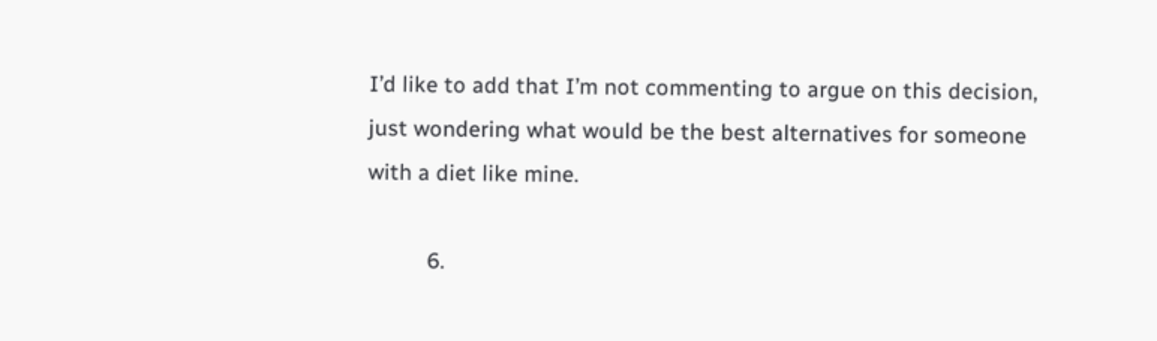I’d like to add that I’m not commenting to argue on this decision, just wondering what would be the best alternatives for someone with a diet like mine.

          6.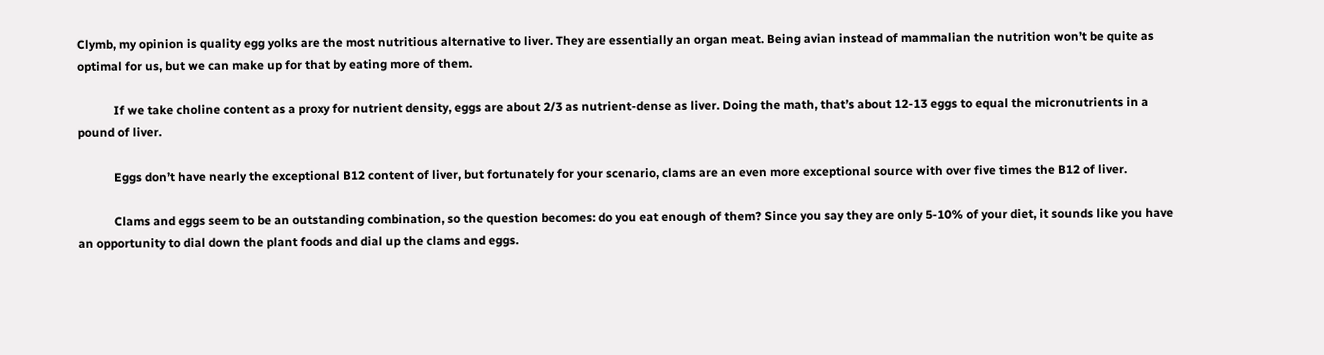Clymb, my opinion is quality egg yolks are the most nutritious alternative to liver. They are essentially an organ meat. Being avian instead of mammalian the nutrition won’t be quite as optimal for us, but we can make up for that by eating more of them.

            If we take choline content as a proxy for nutrient density, eggs are about 2/3 as nutrient-dense as liver. Doing the math, that’s about 12-13 eggs to equal the micronutrients in a pound of liver.

            Eggs don’t have nearly the exceptional B12 content of liver, but fortunately for your scenario, clams are an even more exceptional source with over five times the B12 of liver.

            Clams and eggs seem to be an outstanding combination, so the question becomes: do you eat enough of them? Since you say they are only 5-10% of your diet, it sounds like you have an opportunity to dial down the plant foods and dial up the clams and eggs.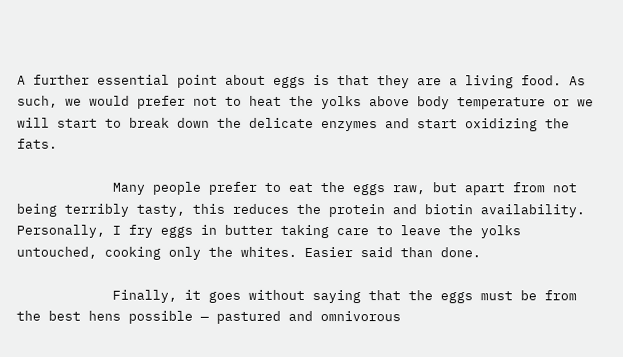A further essential point about eggs is that they are a living food. As such, we would prefer not to heat the yolks above body temperature or we will start to break down the delicate enzymes and start oxidizing the fats.

            Many people prefer to eat the eggs raw, but apart from not being terribly tasty, this reduces the protein and biotin availability. Personally, I fry eggs in butter taking care to leave the yolks untouched, cooking only the whites. Easier said than done.

            Finally, it goes without saying that the eggs must be from the best hens possible — pastured and omnivorous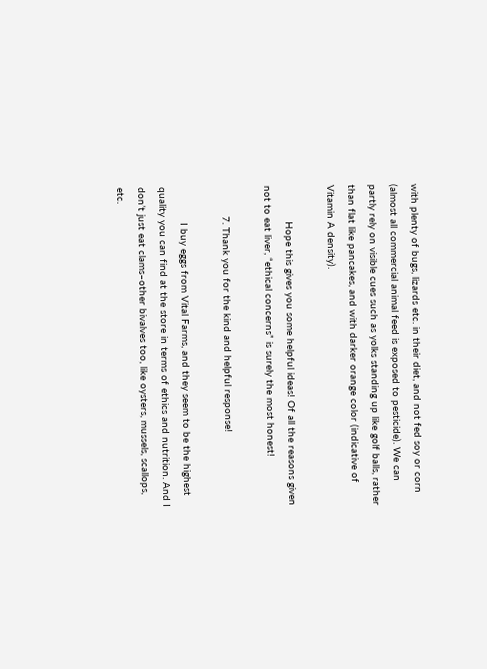with plenty of bugs, lizards etc. in their diet, and not fed soy or corn (almost all commercial animal feed is exposed to pesticide). We can partly rely on visible cues such as yolks standing up like golf balls, rather than flat like pancakes, and with darker orange color (indicative of Vitamin A density).

            Hope this gives you some helpful ideas! Of all the reasons given not to eat liver, “ethical concerns” is surely the most honest!

          7. Thank you for the kind and helpful response!

            I buy eggs from Vital Farms, and they seem to be the highest quality you can find at the store in terms of ethics and nutrition. And I don’t just eat clams–other bivalves too, like oysters, mussels, scallops, etc.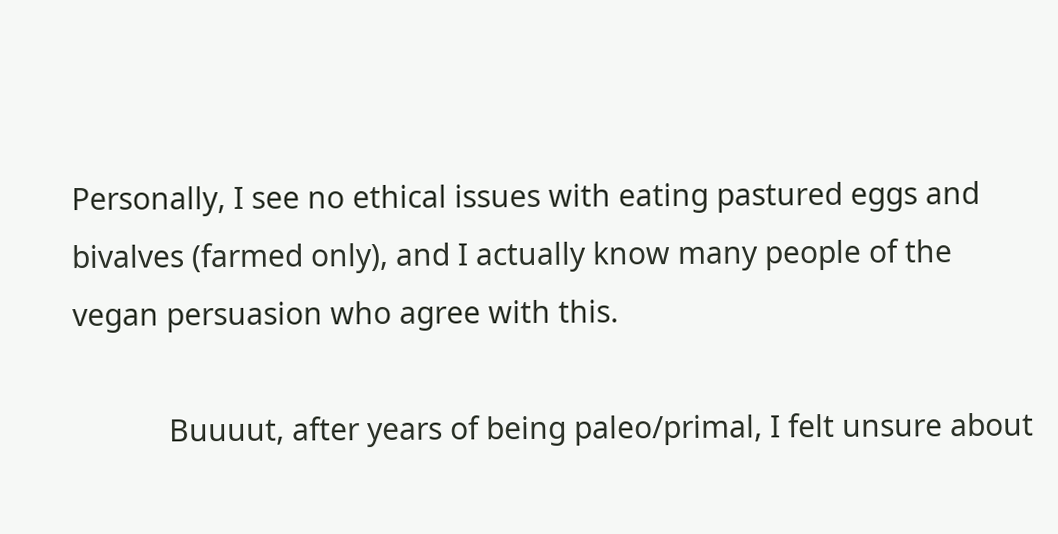Personally, I see no ethical issues with eating pastured eggs and bivalves (farmed only), and I actually know many people of the vegan persuasion who agree with this.

            Buuuut, after years of being paleo/primal, I felt unsure about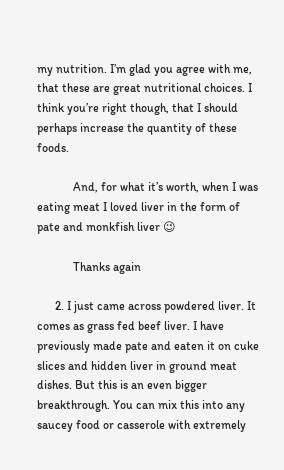my nutrition. I’m glad you agree with me, that these are great nutritional choices. I think you’re right though, that I should perhaps increase the quantity of these foods.

            And, for what it’s worth, when I was eating meat I loved liver in the form of pate and monkfish liver 😉

            Thanks again

      2. I just came across powdered liver. It comes as grass fed beef liver. I have previously made pate and eaten it on cuke slices and hidden liver in ground meat dishes. But this is an even bigger breakthrough. You can mix this into any saucey food or casserole with extremely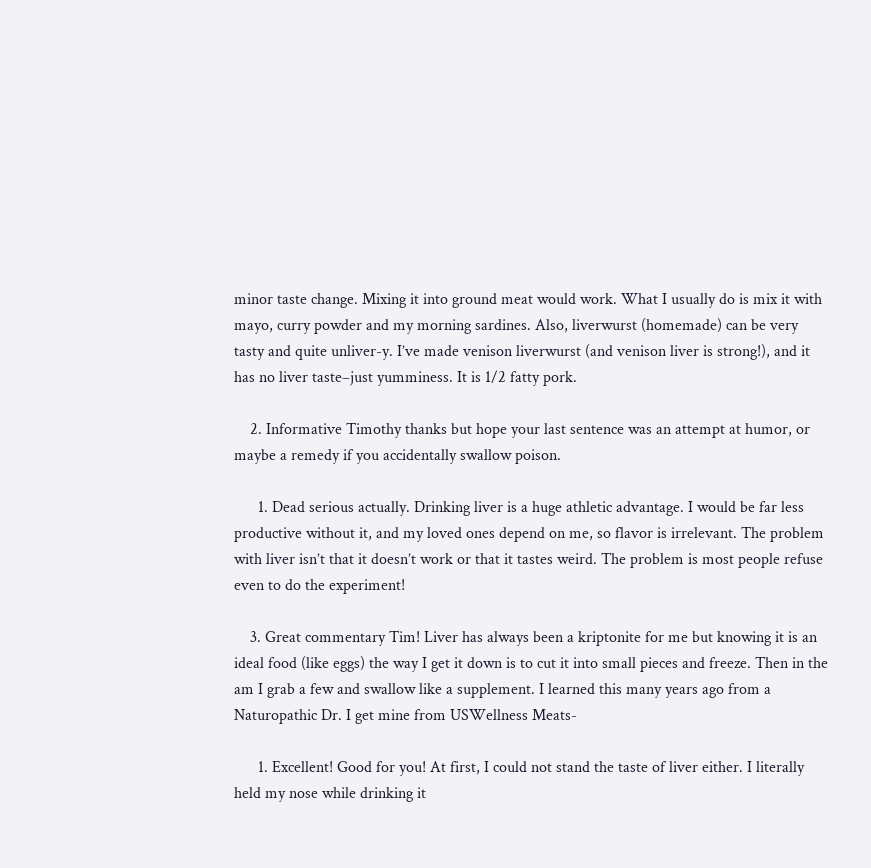minor taste change. Mixing it into ground meat would work. What I usually do is mix it with mayo, curry powder and my morning sardines. Also, liverwurst (homemade) can be very tasty and quite unliver-y. I’ve made venison liverwurst (and venison liver is strong!), and it has no liver taste–just yumminess. It is 1/2 fatty pork.

    2. Informative Timothy thanks but hope your last sentence was an attempt at humor, or maybe a remedy if you accidentally swallow poison.

      1. Dead serious actually. Drinking liver is a huge athletic advantage. I would be far less productive without it, and my loved ones depend on me, so flavor is irrelevant. The problem with liver isn’t that it doesn’t work or that it tastes weird. The problem is most people refuse even to do the experiment!

    3. Great commentary Tim! Liver has always been a kriptonite for me but knowing it is an ideal food (like eggs) the way I get it down is to cut it into small pieces and freeze. Then in the am I grab a few and swallow like a supplement. I learned this many years ago from a Naturopathic Dr. I get mine from USWellness Meats-

      1. Excellent! Good for you! At first, I could not stand the taste of liver either. I literally held my nose while drinking it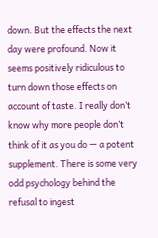down. But the effects the next day were profound. Now it seems positively ridiculous to turn down those effects on account of taste. I really don’t know why more people don’t think of it as you do — a potent supplement. There is some very odd psychology behind the refusal to ingest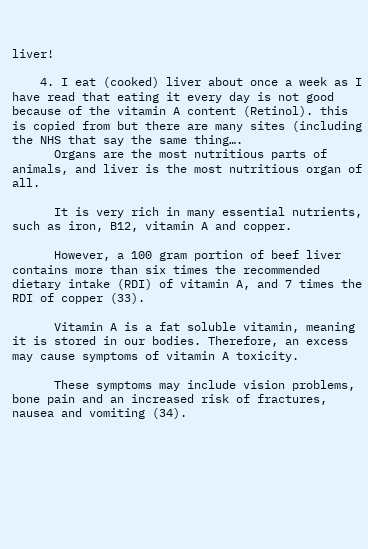liver!

    4. I eat (cooked) liver about once a week as I have read that eating it every day is not good because of the vitamin A content (Retinol). this is copied from but there are many sites (including the NHS that say the same thing….
      Organs are the most nutritious parts of animals, and liver is the most nutritious organ of all.

      It is very rich in many essential nutrients, such as iron, B12, vitamin A and copper.

      However, a 100 gram portion of beef liver contains more than six times the recommended dietary intake (RDI) of vitamin A, and 7 times the RDI of copper (33).

      Vitamin A is a fat soluble vitamin, meaning it is stored in our bodies. Therefore, an excess may cause symptoms of vitamin A toxicity.

      These symptoms may include vision problems, bone pain and an increased risk of fractures, nausea and vomiting (34).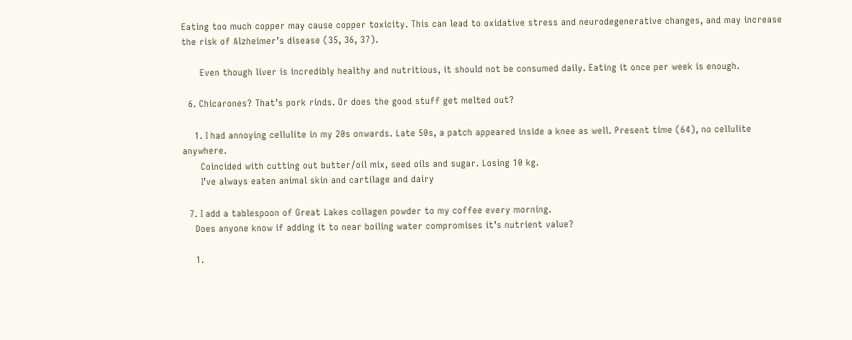Eating too much copper may cause copper toxicity. This can lead to oxidative stress and neurodegenerative changes, and may increase the risk of Alzheimer’s disease (35, 36, 37).

      Even though liver is incredibly healthy and nutritious, it should not be consumed daily. Eating it once per week is enough.

  6. Chicarones? That’s pork rinds. Or does the good stuff get melted out?

    1. I had annoying cellulite in my 20s onwards. Late 50s, a patch appeared inside a knee as well. Present time (64), no cellulite anywhere.
      Coincided with cutting out butter/oil mix, seed oils and sugar. Losing 10 kg.
      I’ve always eaten animal skin and cartilage and dairy

  7. I add a tablespoon of Great Lakes collagen powder to my coffee every morning.
    Does anyone know if adding it to near boiling water compromises it’s nutrient value?

    1.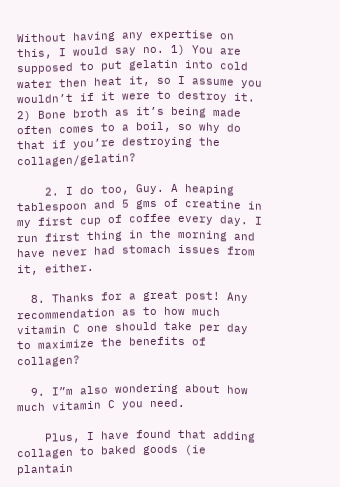Without having any expertise on this, I would say no. 1) You are supposed to put gelatin into cold water then heat it, so I assume you wouldn’t if it were to destroy it. 2) Bone broth as it’s being made often comes to a boil, so why do that if you’re destroying the collagen/gelatin?

    2. I do too, Guy. A heaping tablespoon and 5 gms of creatine in my first cup of coffee every day. I run first thing in the morning and have never had stomach issues from it, either.

  8. Thanks for a great post! Any recommendation as to how much vitamin C one should take per day to maximize the benefits of collagen?

  9. I”m also wondering about how much vitamin C you need.

    Plus, I have found that adding collagen to baked goods (ie plantain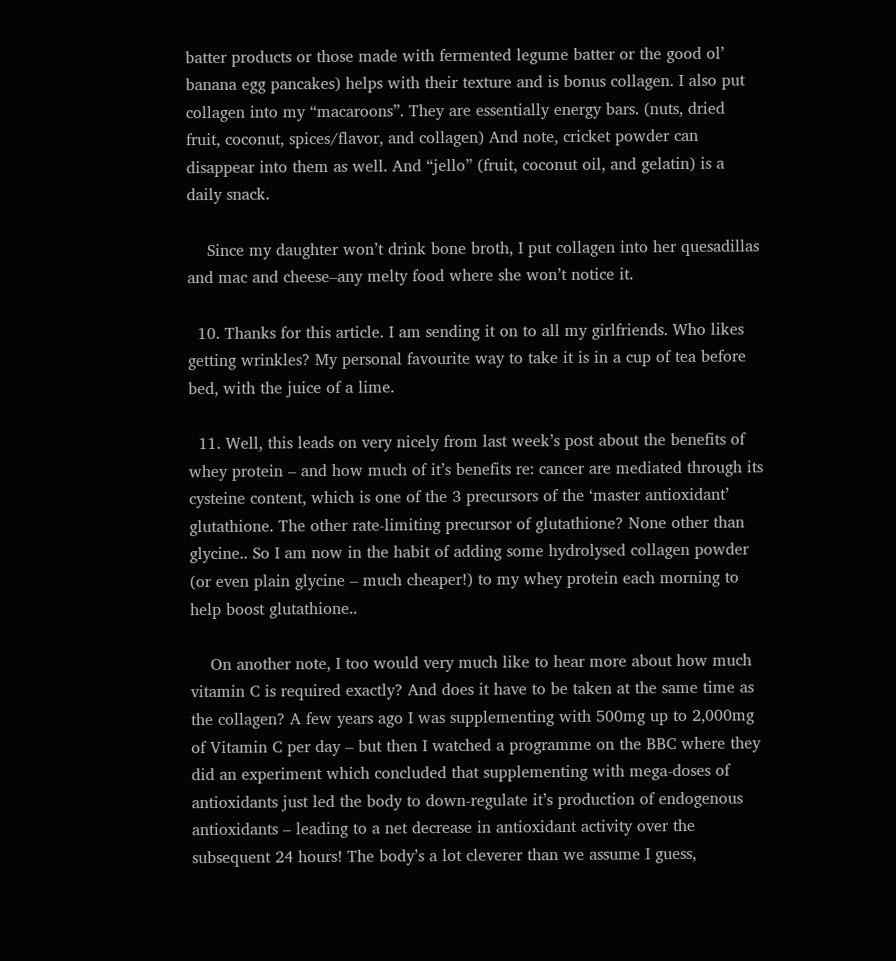batter products or those made with fermented legume batter or the good ol’ banana egg pancakes) helps with their texture and is bonus collagen. I also put collagen into my “macaroons”. They are essentially energy bars. (nuts, dried fruit, coconut, spices/flavor, and collagen) And note, cricket powder can disappear into them as well. And “jello” (fruit, coconut oil, and gelatin) is a daily snack.

    Since my daughter won’t drink bone broth, I put collagen into her quesadillas and mac and cheese–any melty food where she won’t notice it.

  10. Thanks for this article. I am sending it on to all my girlfriends. Who likes getting wrinkles? My personal favourite way to take it is in a cup of tea before bed, with the juice of a lime.

  11. Well, this leads on very nicely from last week’s post about the benefits of whey protein – and how much of it’s benefits re: cancer are mediated through its cysteine content, which is one of the 3 precursors of the ‘master antioxidant’ glutathione. The other rate-limiting precursor of glutathione? None other than glycine.. So I am now in the habit of adding some hydrolysed collagen powder (or even plain glycine – much cheaper!) to my whey protein each morning to help boost glutathione..

    On another note, I too would very much like to hear more about how much vitamin C is required exactly? And does it have to be taken at the same time as the collagen? A few years ago I was supplementing with 500mg up to 2,000mg of Vitamin C per day – but then I watched a programme on the BBC where they did an experiment which concluded that supplementing with mega-doses of antioxidants just led the body to down-regulate it’s production of endogenous antioxidants – leading to a net decrease in antioxidant activity over the subsequent 24 hours! The body’s a lot cleverer than we assume I guess,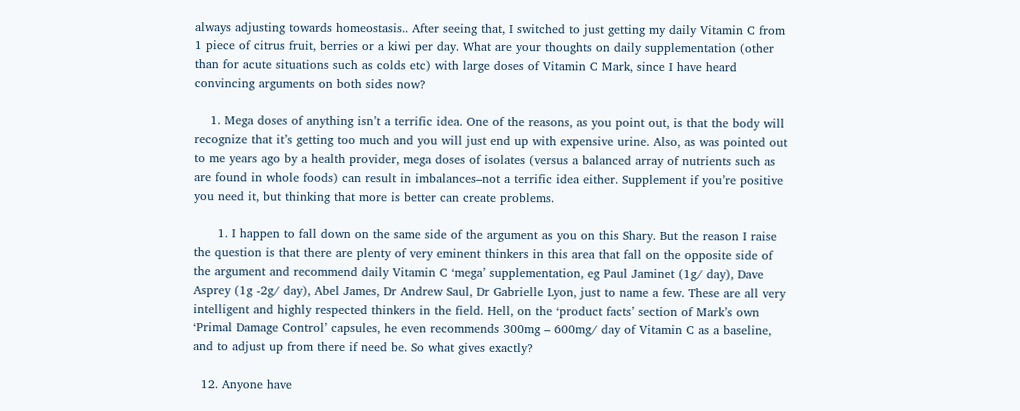always adjusting towards homeostasis.. After seeing that, I switched to just getting my daily Vitamin C from 1 piece of citrus fruit, berries or a kiwi per day. What are your thoughts on daily supplementation (other than for acute situations such as colds etc) with large doses of Vitamin C Mark, since I have heard convincing arguments on both sides now?

    1. Mega doses of anything isn’t a terrific idea. One of the reasons, as you point out, is that the body will recognize that it’s getting too much and you will just end up with expensive urine. Also, as was pointed out to me years ago by a health provider, mega doses of isolates (versus a balanced array of nutrients such as are found in whole foods) can result in imbalances–not a terrific idea either. Supplement if you’re positive you need it, but thinking that more is better can create problems.

      1. I happen to fall down on the same side of the argument as you on this Shary. But the reason I raise the question is that there are plenty of very eminent thinkers in this area that fall on the opposite side of the argument and recommend daily Vitamin C ‘mega’ supplementation, eg Paul Jaminet (1g/ day), Dave Asprey (1g -2g/ day), Abel James, Dr Andrew Saul, Dr Gabrielle Lyon, just to name a few. These are all very intelligent and highly respected thinkers in the field. Hell, on the ‘product facts’ section of Mark’s own ‘Primal Damage Control’ capsules, he even recommends 300mg – 600mg/ day of Vitamin C as a baseline, and to adjust up from there if need be. So what gives exactly?

  12. Anyone have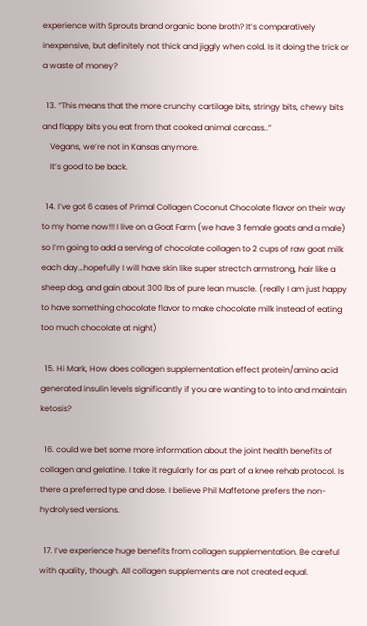experience with Sprouts brand organic bone broth? It’s comparatively inexpensive, but definitely not thick and jiggly when cold. Is it doing the trick or a waste of money?

  13. “This means that the more crunchy cartilage bits, stringy bits, chewy bits and flappy bits you eat from that cooked animal carcass..”
    Vegans, we’re not in Kansas anymore.
    It’s good to be back.

  14. I’ve got 6 cases of Primal Collagen Coconut Chocolate flavor on their way to my home now!!! I live on a Goat Farm (we have 3 female goats and a male) so I’m going to add a serving of chocolate collagen to 2 cups of raw goat milk each day…hopefully I will have skin like super strectch armstrong, hair like a sheep dog, and gain about 300 lbs of pure lean muscle. (really I am just happy to have something chocolate flavor to make chocolate milk instead of eating too much chocolate at night)

  15. Hi Mark, How does collagen supplementation effect protein/amino acid generated insulin levels significantly if you are wanting to to into and maintain ketosis?

  16. could we bet some more information about the joint health benefits of collagen and gelatine. I take it regularly for as part of a knee rehab protocol. Is there a preferred type and dose. I believe Phil Maffetone prefers the non-hydrolysed versions.

  17. I’ve experience huge benefits from collagen supplementation. Be careful with quality, though. All collagen supplements are not created equal.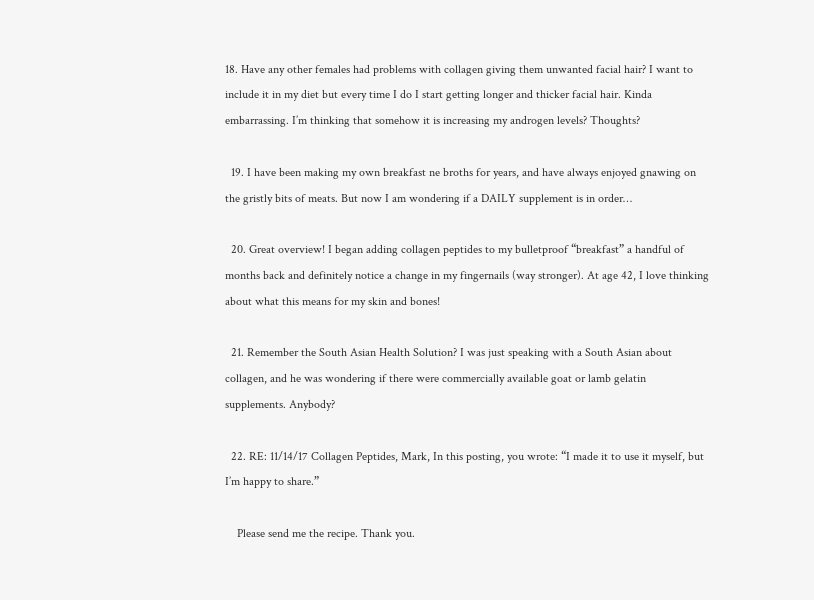18. Have any other females had problems with collagen giving them unwanted facial hair? I want to include it in my diet but every time I do I start getting longer and thicker facial hair. Kinda embarrassing. I’m thinking that somehow it is increasing my androgen levels? Thoughts?

  19. I have been making my own breakfast ne broths for years, and have always enjoyed gnawing on the gristly bits of meats. But now I am wondering if a DAILY supplement is in order…

  20. Great overview! I began adding collagen peptides to my bulletproof “breakfast” a handful of months back and definitely notice a change in my fingernails (way stronger). At age 42, I love thinking about what this means for my skin and bones!

  21. Remember the South Asian Health Solution? I was just speaking with a South Asian about collagen, and he was wondering if there were commercially available goat or lamb gelatin supplements. Anybody?

  22. RE: 11/14/17 Collagen Peptides, Mark, In this posting, you wrote: “I made it to use it myself, but I’m happy to share.”

    Please send me the recipe. Thank you.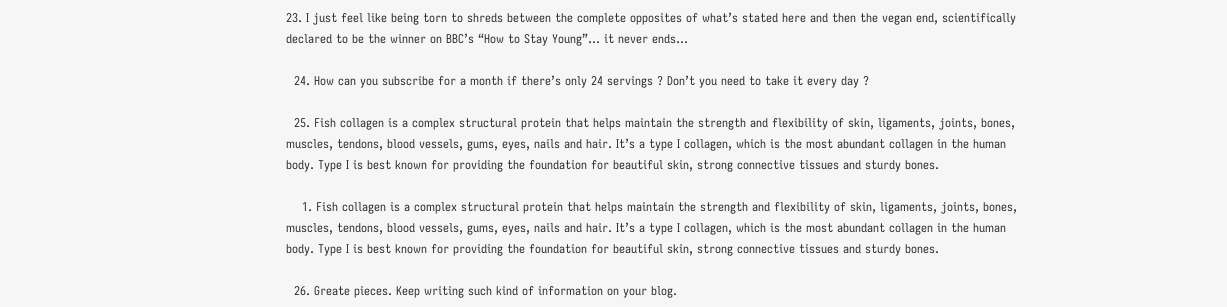23. I just feel like being torn to shreds between the complete opposites of what’s stated here and then the vegan end, scientifically declared to be the winner on BBC’s “How to Stay Young”… it never ends…

  24. How can you subscribe for a month if there’s only 24 servings ? Don’t you need to take it every day ?

  25. Fish collagen is a complex structural protein that helps maintain the strength and flexibility of skin, ligaments, joints, bones, muscles, tendons, blood vessels, gums, eyes, nails and hair. It’s a type I collagen, which is the most abundant collagen in the human body. Type I is best known for providing the foundation for beautiful skin, strong connective tissues and sturdy bones.

    1. Fish collagen is a complex structural protein that helps maintain the strength and flexibility of skin, ligaments, joints, bones, muscles, tendons, blood vessels, gums, eyes, nails and hair. It’s a type I collagen, which is the most abundant collagen in the human body. Type I is best known for providing the foundation for beautiful skin, strong connective tissues and sturdy bones.

  26. Greate pieces. Keep writing such kind of information on your blog.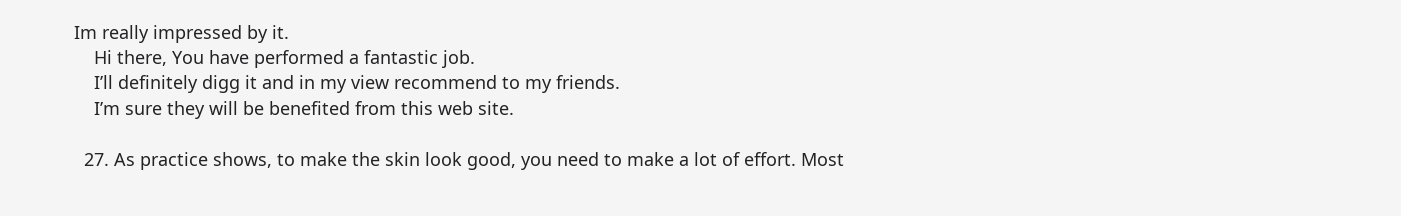Im really impressed by it.
    Hi there, You have performed a fantastic job.
    I’ll definitely digg it and in my view recommend to my friends.
    I’m sure they will be benefited from this web site.

  27. As practice shows, to make the skin look good, you need to make a lot of effort. Most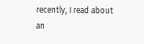recently, I read about an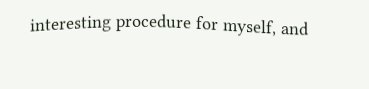interesting procedure for myself, and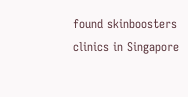found skinboosters clinics in Singapore